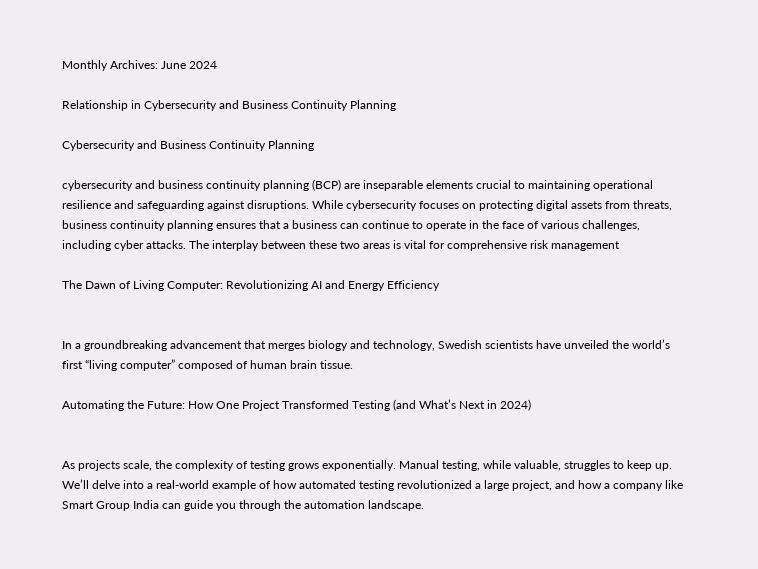Monthly Archives: June 2024

Relationship in Cybersecurity and Business Continuity Planning

Cybersecurity and Business Continuity Planning

cybersecurity and business continuity planning (BCP) are inseparable elements crucial to maintaining operational resilience and safeguarding against disruptions. While cybersecurity focuses on protecting digital assets from threats, business continuity planning ensures that a business can continue to operate in the face of various challenges, including cyber attacks. The interplay between these two areas is vital for comprehensive risk management

The Dawn of Living Computer: Revolutionizing AI and Energy Efficiency


In a groundbreaking advancement that merges biology and technology, Swedish scientists have unveiled the world’s first “living computer” composed of human brain tissue.

Automating the Future: How One Project Transformed Testing (and What’s Next in 2024)


As projects scale, the complexity of testing grows exponentially. Manual testing, while valuable, struggles to keep up. We’ll delve into a real-world example of how automated testing revolutionized a large project, and how a company like Smart Group India can guide you through the automation landscape.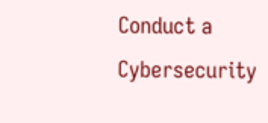Conduct a Cybersecurity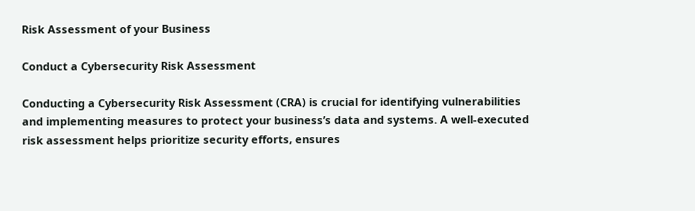Risk Assessment of your Business

Conduct a Cybersecurity Risk Assessment

Conducting a Cybersecurity Risk Assessment (CRA) is crucial for identifying vulnerabilities and implementing measures to protect your business’s data and systems. A well-executed risk assessment helps prioritize security efforts, ensures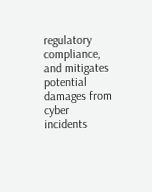regulatory compliance, and mitigates potential damages from cyber incidents